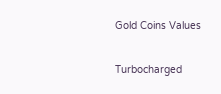Gold Coins Values

Turbocharged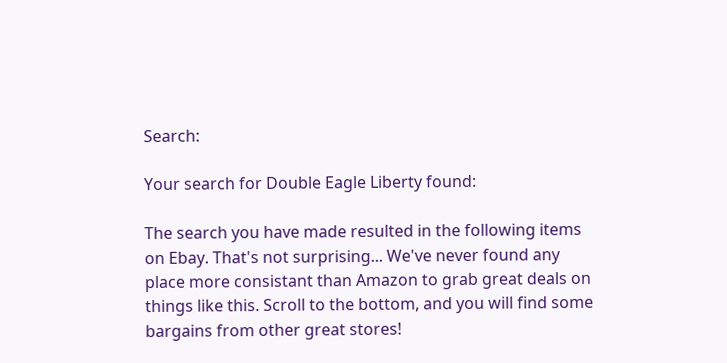Search:

Your search for Double Eagle Liberty found:

The search you have made resulted in the following items on Ebay. That's not surprising... We've never found any place more consistant than Amazon to grab great deals on things like this. Scroll to the bottom, and you will find some bargains from other great stores!